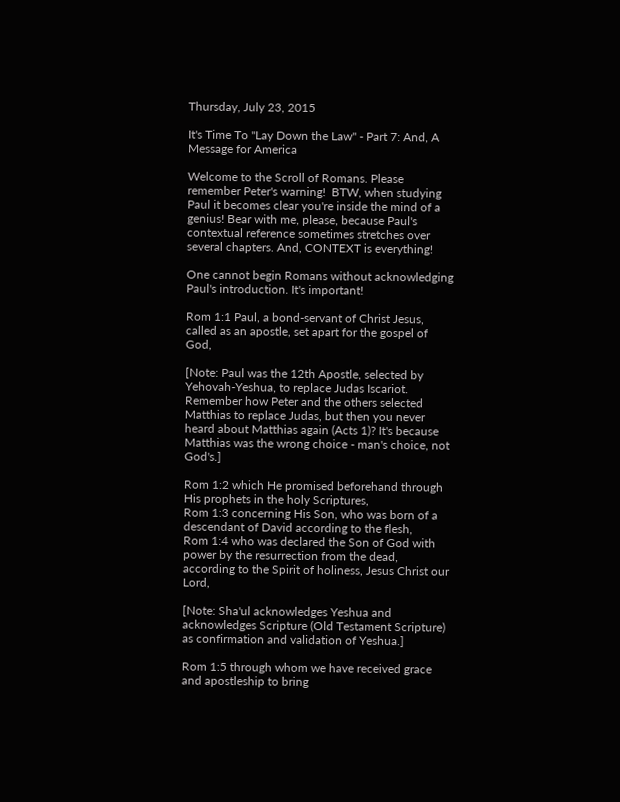Thursday, July 23, 2015

It's Time To "Lay Down the Law" - Part 7: And, A Message for America

Welcome to the Scroll of Romans. Please remember Peter's warning!  BTW, when studying Paul it becomes clear you're inside the mind of a genius! Bear with me, please, because Paul's contextual reference sometimes stretches over several chapters. And, CONTEXT is everything!

One cannot begin Romans without acknowledging Paul's introduction. It's important!

Rom 1:1 Paul, a bond-servant of Christ Jesus, called as an apostle, set apart for the gospel of God,

[Note: Paul was the 12th Apostle, selected by Yehovah-Yeshua, to replace Judas Iscariot. Remember how Peter and the others selected Matthias to replace Judas, but then you never heard about Matthias again (Acts 1)? It's because Matthias was the wrong choice - man's choice, not God's.]

Rom 1:2 which He promised beforehand through His prophets in the holy Scriptures,
Rom 1:3 concerning His Son, who was born of a descendant of David according to the flesh,
Rom 1:4 who was declared the Son of God with power by the resurrection from the dead, according to the Spirit of holiness, Jesus Christ our Lord,

[Note: Sha'ul acknowledges Yeshua and acknowledges Scripture (Old Testament Scripture) as confirmation and validation of Yeshua.]

Rom 1:5 through whom we have received grace and apostleship to bring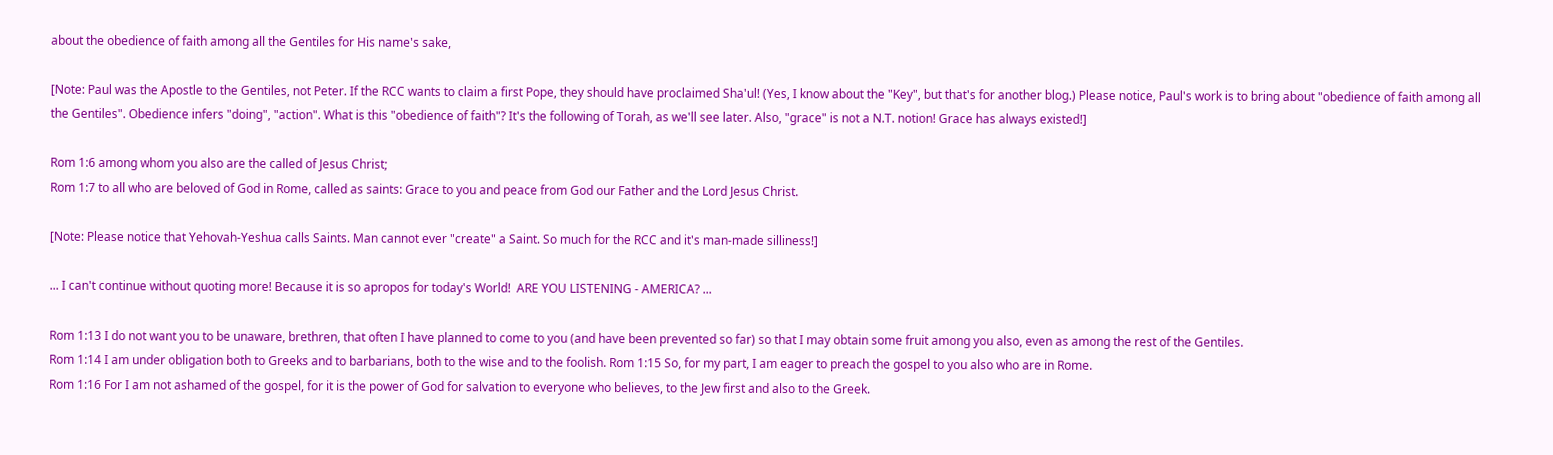about the obedience of faith among all the Gentiles for His name's sake,

[Note: Paul was the Apostle to the Gentiles, not Peter. If the RCC wants to claim a first Pope, they should have proclaimed Sha'ul! (Yes, I know about the "Key", but that's for another blog.) Please notice, Paul's work is to bring about "obedience of faith among all the Gentiles". Obedience infers "doing", "action". What is this "obedience of faith"? It's the following of Torah, as we'll see later. Also, "grace" is not a N.T. notion! Grace has always existed!]

Rom 1:6 among whom you also are the called of Jesus Christ;
Rom 1:7 to all who are beloved of God in Rome, called as saints: Grace to you and peace from God our Father and the Lord Jesus Christ.

[Note: Please notice that Yehovah-Yeshua calls Saints. Man cannot ever "create" a Saint. So much for the RCC and it's man-made silliness!]

... I can't continue without quoting more! Because it is so apropos for today's World!  ARE YOU LISTENING - AMERICA? ...

Rom 1:13 I do not want you to be unaware, brethren, that often I have planned to come to you (and have been prevented so far) so that I may obtain some fruit among you also, even as among the rest of the Gentiles.
Rom 1:14 I am under obligation both to Greeks and to barbarians, both to the wise and to the foolish. Rom 1:15 So, for my part, I am eager to preach the gospel to you also who are in Rome.
Rom 1:16 For I am not ashamed of the gospel, for it is the power of God for salvation to everyone who believes, to the Jew first and also to the Greek.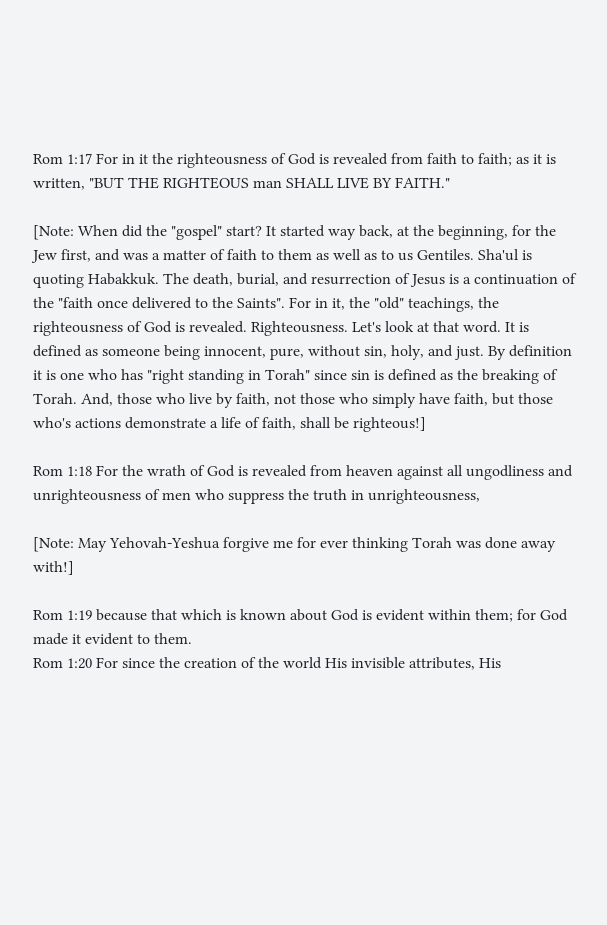Rom 1:17 For in it the righteousness of God is revealed from faith to faith; as it is written, "BUT THE RIGHTEOUS man SHALL LIVE BY FAITH."

[Note: When did the "gospel" start? It started way back, at the beginning, for the Jew first, and was a matter of faith to them as well as to us Gentiles. Sha'ul is quoting Habakkuk. The death, burial, and resurrection of Jesus is a continuation of the "faith once delivered to the Saints". For in it, the "old" teachings, the righteousness of God is revealed. Righteousness. Let's look at that word. It is defined as someone being innocent, pure, without sin, holy, and just. By definition it is one who has "right standing in Torah" since sin is defined as the breaking of Torah. And, those who live by faith, not those who simply have faith, but those who's actions demonstrate a life of faith, shall be righteous!]

Rom 1:18 For the wrath of God is revealed from heaven against all ungodliness and unrighteousness of men who suppress the truth in unrighteousness,

[Note: May Yehovah-Yeshua forgive me for ever thinking Torah was done away with!]

Rom 1:19 because that which is known about God is evident within them; for God made it evident to them.
Rom 1:20 For since the creation of the world His invisible attributes, His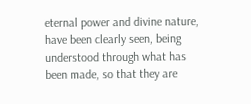eternal power and divine nature, have been clearly seen, being understood through what has been made, so that they are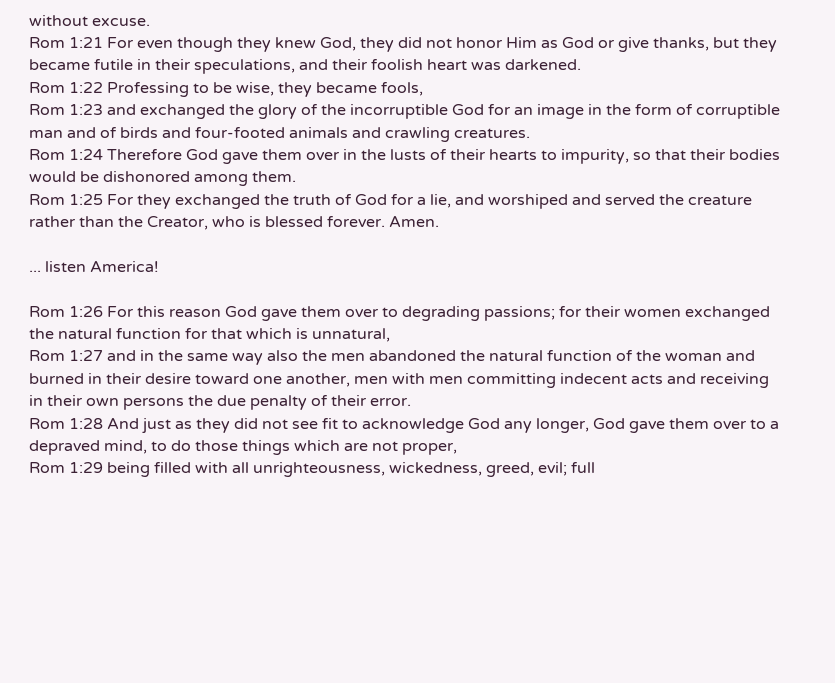without excuse.
Rom 1:21 For even though they knew God, they did not honor Him as God or give thanks, but they became futile in their speculations, and their foolish heart was darkened.
Rom 1:22 Professing to be wise, they became fools,
Rom 1:23 and exchanged the glory of the incorruptible God for an image in the form of corruptible man and of birds and four-footed animals and crawling creatures.
Rom 1:24 Therefore God gave them over in the lusts of their hearts to impurity, so that their bodies would be dishonored among them.
Rom 1:25 For they exchanged the truth of God for a lie, and worshiped and served the creature rather than the Creator, who is blessed forever. Amen.

... listen America!

Rom 1:26 For this reason God gave them over to degrading passions; for their women exchanged the natural function for that which is unnatural,
Rom 1:27 and in the same way also the men abandoned the natural function of the woman and burned in their desire toward one another, men with men committing indecent acts and receiving in their own persons the due penalty of their error.
Rom 1:28 And just as they did not see fit to acknowledge God any longer, God gave them over to a depraved mind, to do those things which are not proper,
Rom 1:29 being filled with all unrighteousness, wickedness, greed, evil; full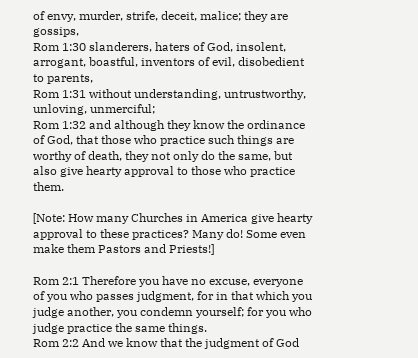of envy, murder, strife, deceit, malice; they are gossips,
Rom 1:30 slanderers, haters of God, insolent, arrogant, boastful, inventors of evil, disobedient to parents,
Rom 1:31 without understanding, untrustworthy, unloving, unmerciful;
Rom 1:32 and although they know the ordinance of God, that those who practice such things are worthy of death, they not only do the same, but also give hearty approval to those who practice them.

[Note: How many Churches in America give hearty approval to these practices? Many do! Some even make them Pastors and Priests!]

Rom 2:1 Therefore you have no excuse, everyone of you who passes judgment, for in that which you judge another, you condemn yourself; for you who judge practice the same things.
Rom 2:2 And we know that the judgment of God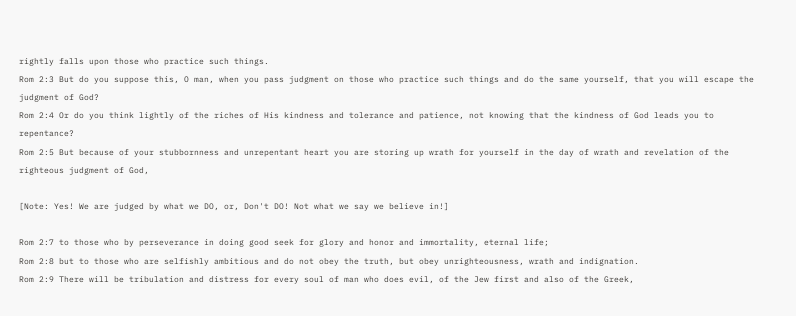rightly falls upon those who practice such things.
Rom 2:3 But do you suppose this, O man, when you pass judgment on those who practice such things and do the same yourself, that you will escape the judgment of God?
Rom 2:4 Or do you think lightly of the riches of His kindness and tolerance and patience, not knowing that the kindness of God leads you to repentance?
Rom 2:5 But because of your stubbornness and unrepentant heart you are storing up wrath for yourself in the day of wrath and revelation of the righteous judgment of God,

[Note: Yes! We are judged by what we DO, or, Don't DO! Not what we say we believe in!]

Rom 2:7 to those who by perseverance in doing good seek for glory and honor and immortality, eternal life;
Rom 2:8 but to those who are selfishly ambitious and do not obey the truth, but obey unrighteousness, wrath and indignation.
Rom 2:9 There will be tribulation and distress for every soul of man who does evil, of the Jew first and also of the Greek,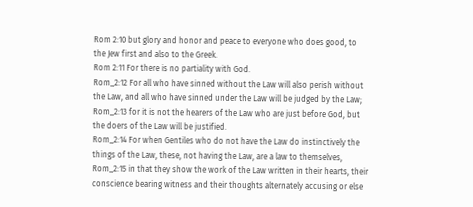Rom 2:10 but glory and honor and peace to everyone who does good, to the Jew first and also to the Greek.
Rom 2:11 For there is no partiality with God.
Rom_2:12 For all who have sinned without the Law will also perish without the Law, and all who have sinned under the Law will be judged by the Law;
Rom_2:13 for it is not the hearers of the Law who are just before God, but the doers of the Law will be justified.
Rom_2:14 For when Gentiles who do not have the Law do instinctively the things of the Law, these, not having the Law, are a law to themselves,
Rom_2:15 in that they show the work of the Law written in their hearts, their conscience bearing witness and their thoughts alternately accusing or else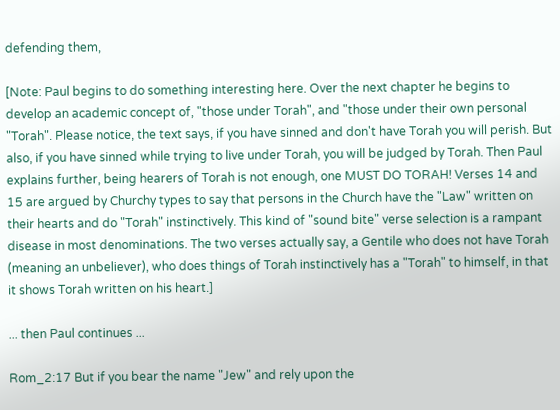defending them,

[Note: Paul begins to do something interesting here. Over the next chapter he begins to develop an academic concept of, "those under Torah", and "those under their own personal "Torah". Please notice, the text says, if you have sinned and don't have Torah you will perish. But also, if you have sinned while trying to live under Torah, you will be judged by Torah. Then Paul explains further, being hearers of Torah is not enough, one MUST DO TORAH! Verses 14 and 15 are argued by Churchy types to say that persons in the Church have the "Law" written on their hearts and do "Torah" instinctively. This kind of "sound bite" verse selection is a rampant disease in most denominations. The two verses actually say, a Gentile who does not have Torah (meaning an unbeliever), who does things of Torah instinctively has a "Torah" to himself, in that it shows Torah written on his heart.]

... then Paul continues ...

Rom_2:17 But if you bear the name "Jew" and rely upon the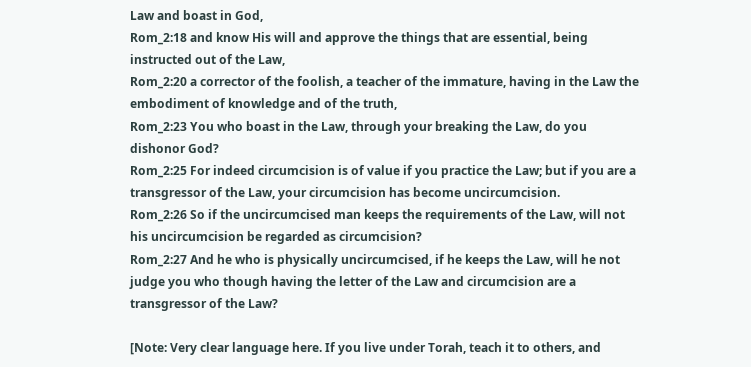Law and boast in God,
Rom_2:18 and know His will and approve the things that are essential, being instructed out of the Law,
Rom_2:20 a corrector of the foolish, a teacher of the immature, having in the Law the embodiment of knowledge and of the truth,
Rom_2:23 You who boast in the Law, through your breaking the Law, do you dishonor God?
Rom_2:25 For indeed circumcision is of value if you practice the Law; but if you are a transgressor of the Law, your circumcision has become uncircumcision.
Rom_2:26 So if the uncircumcised man keeps the requirements of the Law, will not his uncircumcision be regarded as circumcision?
Rom_2:27 And he who is physically uncircumcised, if he keeps the Law, will he not judge you who though having the letter of the Law and circumcision are a transgressor of the Law?

[Note: Very clear language here. If you live under Torah, teach it to others, and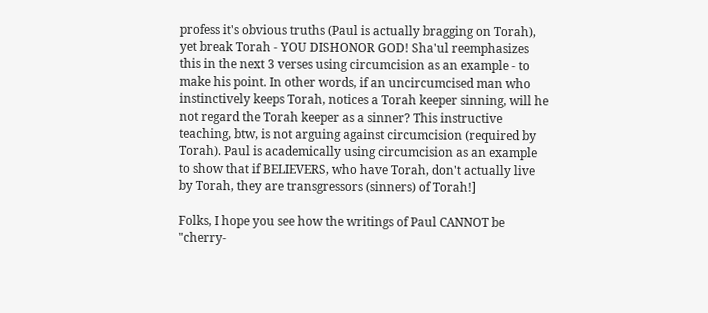profess it's obvious truths (Paul is actually bragging on Torah), yet break Torah - YOU DISHONOR GOD! Sha'ul reemphasizes this in the next 3 verses using circumcision as an example - to make his point. In other words, if an uncircumcised man who instinctively keeps Torah, notices a Torah keeper sinning, will he not regard the Torah keeper as a sinner? This instructive teaching, btw, is not arguing against circumcision (required by Torah). Paul is academically using circumcision as an example to show that if BELIEVERS, who have Torah, don't actually live by Torah, they are transgressors (sinners) of Torah!]

Folks, I hope you see how the writings of Paul CANNOT be "cherry-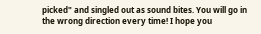picked" and singled out as sound bites. You will go in the wrong direction every time! I hope you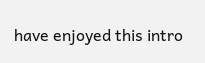have enjoyed this intro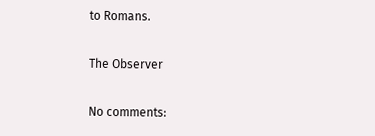to Romans.

The Observer

No comments: